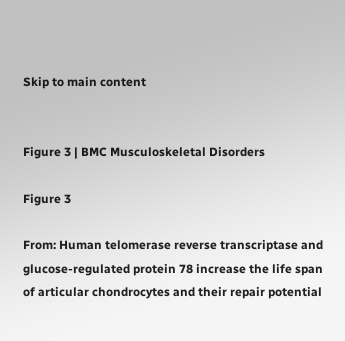Skip to main content


Figure 3 | BMC Musculoskeletal Disorders

Figure 3

From: Human telomerase reverse transcriptase and glucose-regulated protein 78 increase the life span of articular chondrocytes and their repair potential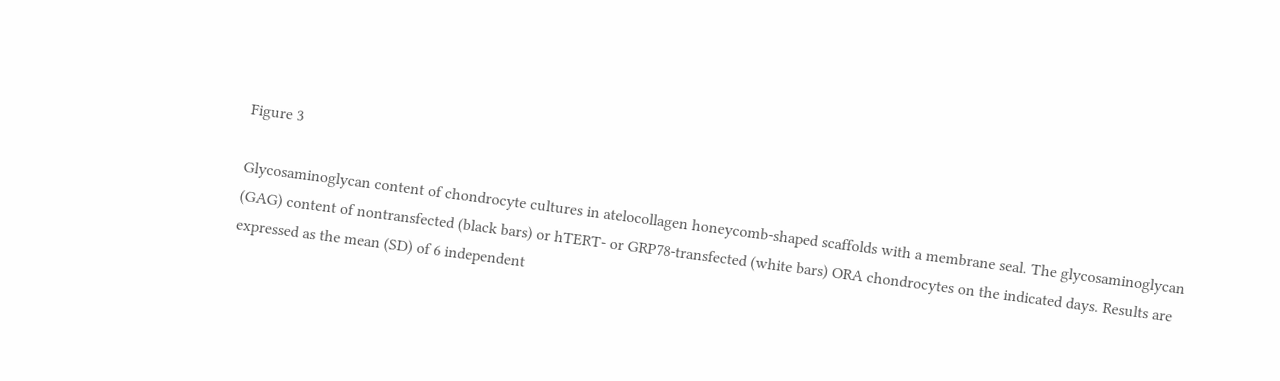Figure 3

Glycosaminoglycan content of chondrocyte cultures in atelocollagen honeycomb-shaped scaffolds with a membrane seal. The glycosaminoglycan (GAG) content of nontransfected (black bars) or hTERT- or GRP78-transfected (white bars) ORA chondrocytes on the indicated days. Results are expressed as the mean (SD) of 6 independent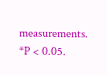measurements. *P < 0.05.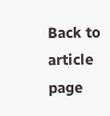Back to article page